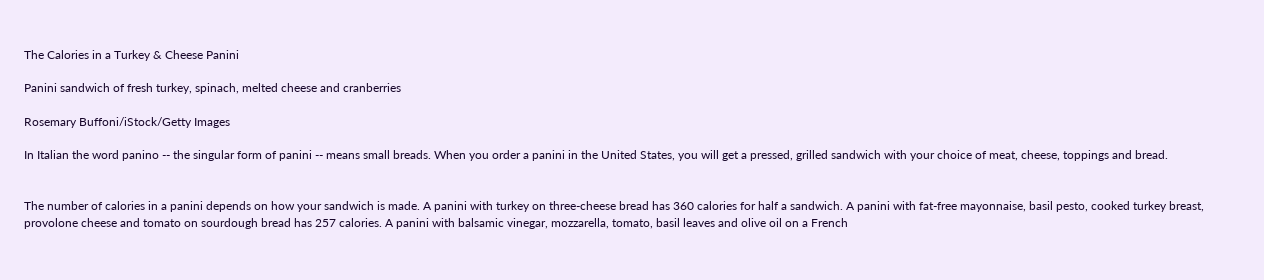The Calories in a Turkey & Cheese Panini

Panini sandwich of fresh turkey, spinach, melted cheese and cranberries

Rosemary Buffoni/iStock/Getty Images

In Italian the word panino -- the singular form of panini -- means small breads. When you order a panini in the United States, you will get a pressed, grilled sandwich with your choice of meat, cheese, toppings and bread.


The number of calories in a panini depends on how your sandwich is made. A panini with turkey on three-cheese bread has 360 calories for half a sandwich. A panini with fat-free mayonnaise, basil pesto, cooked turkey breast, provolone cheese and tomato on sourdough bread has 257 calories. A panini with balsamic vinegar, mozzarella, tomato, basil leaves and olive oil on a French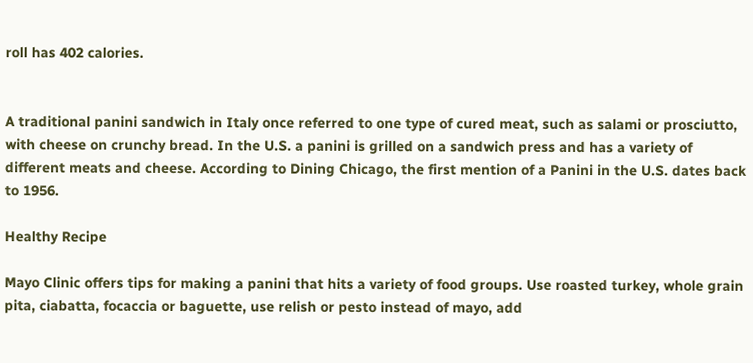roll has 402 calories.


A traditional panini sandwich in Italy once referred to one type of cured meat, such as salami or prosciutto, with cheese on crunchy bread. In the U.S. a panini is grilled on a sandwich press and has a variety of different meats and cheese. According to Dining Chicago, the first mention of a Panini in the U.S. dates back to 1956.

Healthy Recipe

Mayo Clinic offers tips for making a panini that hits a variety of food groups. Use roasted turkey, whole grain pita, ciabatta, focaccia or baguette, use relish or pesto instead of mayo, add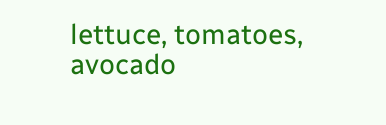lettuce, tomatoes, avocado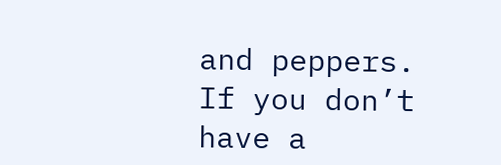and peppers. If you don’t have a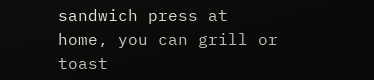sandwich press at home, you can grill or toast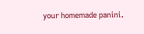your homemade panini.